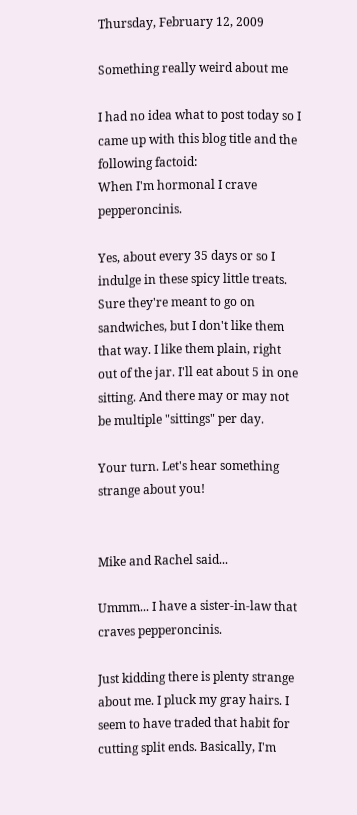Thursday, February 12, 2009

Something really weird about me

I had no idea what to post today so I came up with this blog title and the following factoid:
When I'm hormonal I crave pepperoncinis.

Yes, about every 35 days or so I indulge in these spicy little treats. Sure they're meant to go on sandwiches, but I don't like them that way. I like them plain, right out of the jar. I'll eat about 5 in one sitting. And there may or may not be multiple "sittings" per day.

Your turn. Let's hear something strange about you!


Mike and Rachel said...

Ummm... I have a sister-in-law that craves pepperoncinis.

Just kidding there is plenty strange about me. I pluck my gray hairs. I seem to have traded that habit for cutting split ends. Basically, I'm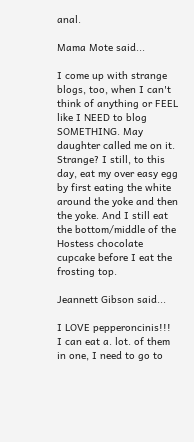anal.

Mama Mote said...

I come up with strange blogs, too, when I can't think of anything or FEEL like I NEED to blog SOMETHING. May daughter called me on it. Strange? I still, to this day, eat my over easy egg by first eating the white around the yoke and then the yoke. And I still eat the bottom/middle of the Hostess chocolate cupcake before I eat the frosting top.

Jeannett Gibson said...

I LOVE pepperoncinis!!! I can eat a. lot. of them in one, I need to go to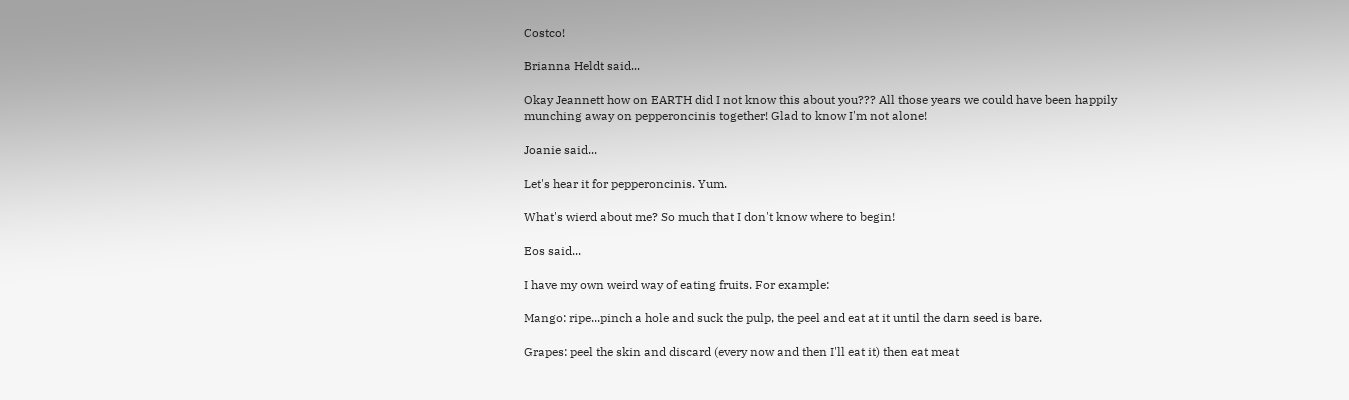Costco!

Brianna Heldt said...

Okay Jeannett how on EARTH did I not know this about you??? All those years we could have been happily munching away on pepperoncinis together! Glad to know I'm not alone!

Joanie said...

Let's hear it for pepperoncinis. Yum.

What's wierd about me? So much that I don't know where to begin!

Eos said...

I have my own weird way of eating fruits. For example:

Mango: ripe...pinch a hole and suck the pulp, the peel and eat at it until the darn seed is bare.

Grapes: peel the skin and discard (every now and then I'll eat it) then eat meat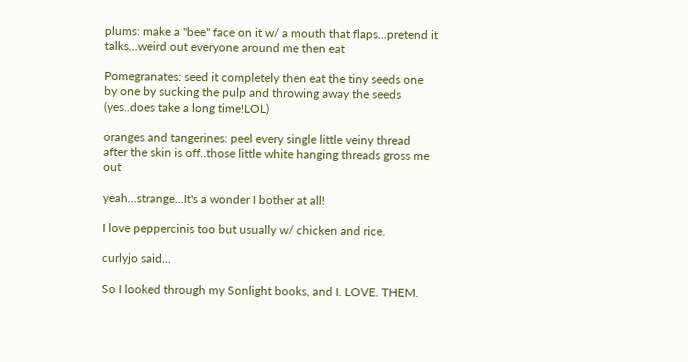plums: make a "bee" face on it w/ a mouth that flaps...pretend it talks...weird out everyone around me then eat

Pomegranates: seed it completely then eat the tiny seeds one by one by sucking the pulp and throwing away the seeds (yes..does take a long time!LOL)

oranges and tangerines: peel every single little veiny thread after the skin is off..those little white hanging threads gross me out

yeah...strange...It's a wonder I bother at all!

I love peppercinis too but usually w/ chicken and rice.

curlyjo said...

So I looked through my Sonlight books, and I. LOVE. THEM.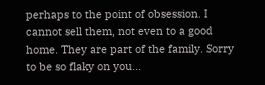perhaps to the point of obsession. I cannot sell them, not even to a good home. They are part of the family. Sorry to be so flaky on you...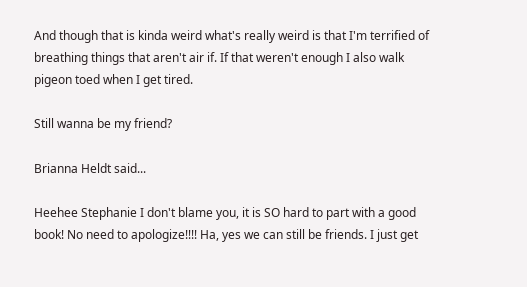And though that is kinda weird what's really weird is that I'm terrified of breathing things that aren't air if. If that weren't enough I also walk pigeon toed when I get tired.

Still wanna be my friend?

Brianna Heldt said...

Heehee Stephanie I don't blame you, it is SO hard to part with a good book! No need to apologize!!!! Ha, yes we can still be friends. I just get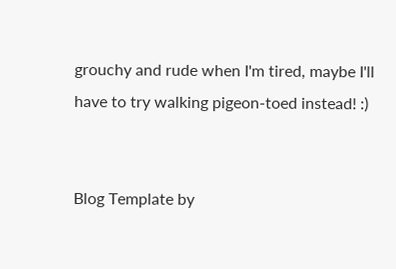grouchy and rude when I'm tired, maybe I'll have to try walking pigeon-toed instead! :)


Blog Template by